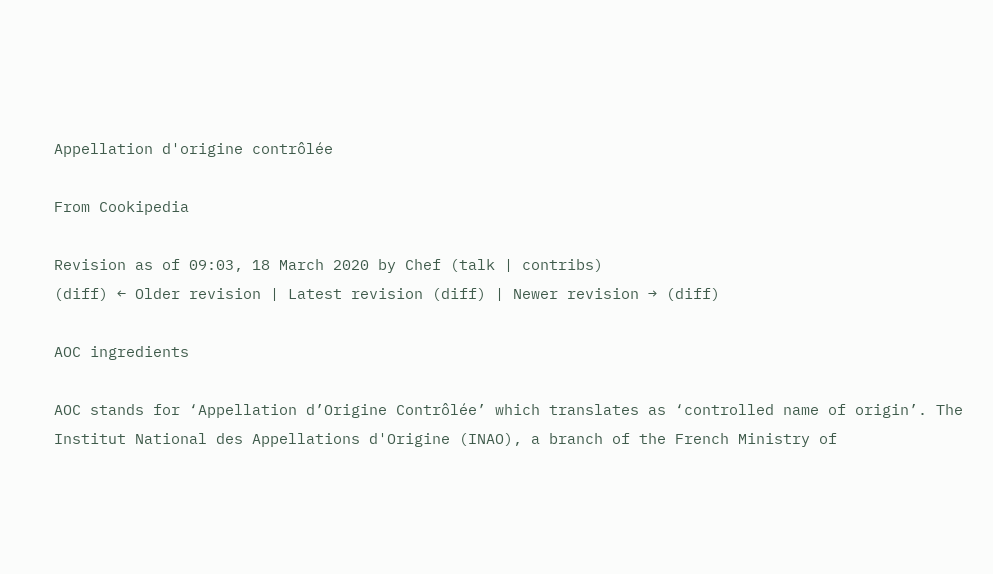Appellation d'origine contrôlée

From Cookipedia

Revision as of 09:03, 18 March 2020 by Chef (talk | contribs)
(diff) ← Older revision | Latest revision (diff) | Newer revision → (diff)

AOC ingredients

AOC stands for ‘Appellation d’Origine Contrôlée’ which translates as ‘controlled name of origin’. The Institut National des Appellations d'Origine (INAO), a branch of the French Ministry of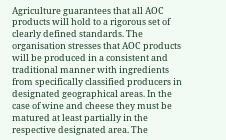Agriculture guarantees that all AOC products will hold to a rigorous set of clearly defined standards. The organisation stresses that AOC products will be produced in a consistent and traditional manner with ingredients from specifically classified producers in designated geographical areas. In the case of wine and cheese they must be matured at least partially in the respective designated area. The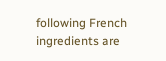following French ingredients are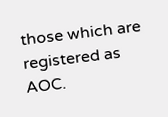those which are registered as AOC.